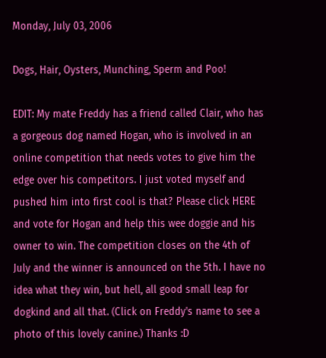Monday, July 03, 2006

Dogs, Hair, Oysters, Munching, Sperm and Poo!

EDIT: My mate Freddy has a friend called Clair, who has a gorgeous dog named Hogan, who is involved in an online competition that needs votes to give him the edge over his competitors. I just voted myself and pushed him into first cool is that? Please click HERE and vote for Hogan and help this wee doggie and his owner to win. The competition closes on the 4th of July and the winner is announced on the 5th. I have no idea what they win, but hell, all good small leap for dogkind and all that. (Click on Freddy's name to see a photo of this lovely canine.) Thanks :D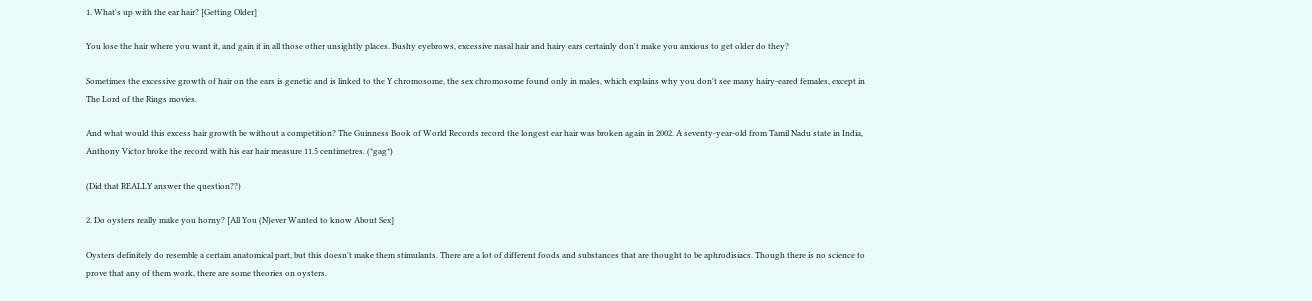1. What's up with the ear hair? [Getting Older]

You lose the hair where you want it, and gain it in all those other unsightly places. Bushy eyebrows, excessive nasal hair and hairy ears certainly don't make you anxious to get older do they?

Sometimes the excessive growth of hair on the ears is genetic and is linked to the Y chromosome, the sex chromosome found only in males, which explains why you don't see many hairy-eared females, except in The Lord of the Rings movies.

And what would this excess hair growth be without a competition? The Guinness Book of World Records record the longest ear hair was broken again in 2002. A seventy-year-old from Tamil Nadu state in India, Anthony Victor broke the record with his ear hair measure 11.5 centimetres. (*gag*)

(Did that REALLY answer the question??)

2. Do oysters really make you horny? [All You (N)ever Wanted to know About Sex]

Oysters definitely do resemble a certain anatomical part, but this doesn't make them stimulants. There are a lot of different foods and substances that are thought to be aphrodisiacs. Though there is no science to prove that any of them work, there are some theories on oysters.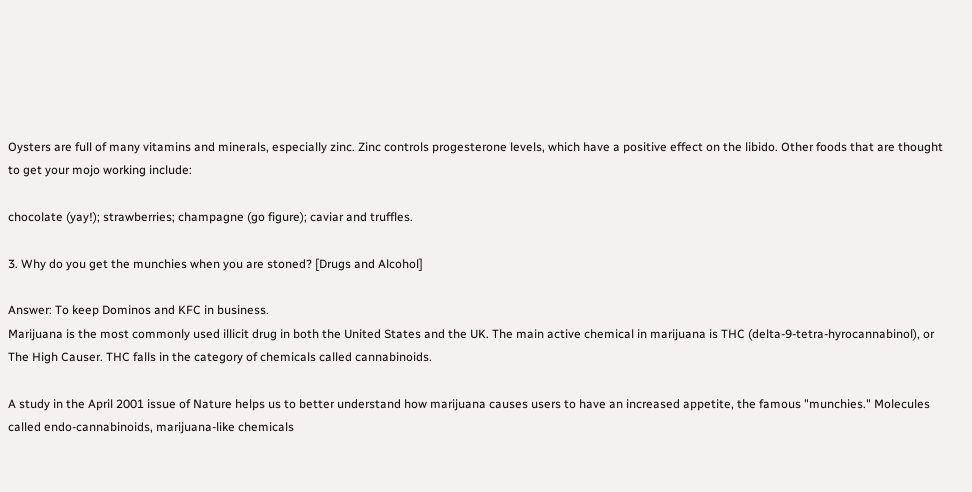Oysters are full of many vitamins and minerals, especially zinc. Zinc controls progesterone levels, which have a positive effect on the libido. Other foods that are thought to get your mojo working include:

chocolate (yay!); strawberries; champagne (go figure); caviar and truffles.

3. Why do you get the munchies when you are stoned? [Drugs and Alcohol]

Answer: To keep Dominos and KFC in business.
Marijuana is the most commonly used illicit drug in both the United States and the UK. The main active chemical in marijuana is THC (delta-9-tetra-hyrocannabinol), or The High Causer. THC falls in the category of chemicals called cannabinoids.

A study in the April 2001 issue of Nature helps us to better understand how marijuana causes users to have an increased appetite, the famous "munchies." Molecules called endo-cannabinoids, marijuana-like chemicals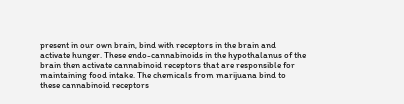present in our own brain, bind with receptors in the brain and activate hunger. These endo-cannabinoids in the hypothalanus of the brain then activate cannabinoid receptors that are responsible for maintaining food intake. The chemicals from marijuana bind to these cannabinoid receptors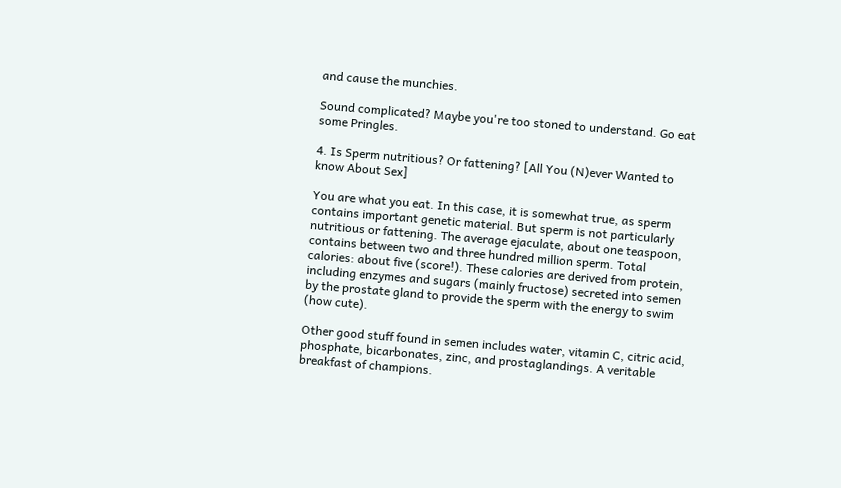and cause the munchies.

Sound complicated? Maybe you're too stoned to understand. Go eat some Pringles.

4. Is Sperm nutritious? Or fattening? [All You (N)ever Wanted to know About Sex]

You are what you eat. In this case, it is somewhat true, as sperm contains important genetic material. But sperm is not particularly nutritious or fattening. The average ejaculate, about one teaspoon, contains between two and three hundred million sperm. Total calories: about five (score!). These calories are derived from protein, including enzymes and sugars (mainly fructose) secreted into semen by the prostate gland to provide the sperm with the energy to swim (how cute).

Other good stuff found in semen includes water, vitamin C, citric acid, phosphate, bicarbonates, zinc, and prostaglandings. A veritable breakfast of champions.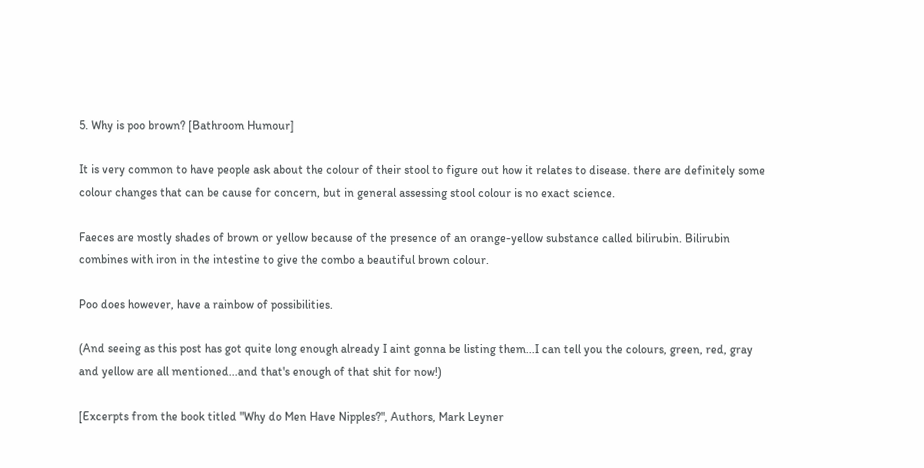5. Why is poo brown? [Bathroom Humour]

It is very common to have people ask about the colour of their stool to figure out how it relates to disease. there are definitely some colour changes that can be cause for concern, but in general assessing stool colour is no exact science.

Faeces are mostly shades of brown or yellow because of the presence of an orange-yellow substance called bilirubin. Bilirubin combines with iron in the intestine to give the combo a beautiful brown colour.

Poo does however, have a rainbow of possibilities.

(And seeing as this post has got quite long enough already I aint gonna be listing them...I can tell you the colours, green, red, gray and yellow are all mentioned...and that's enough of that shit for now!)

[Excerpts from the book titled "Why do Men Have Nipples?", Authors, Mark Leyner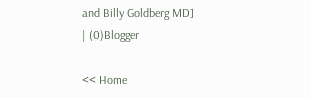and Billy Goldberg MD]
| (0)Blogger

<< Home